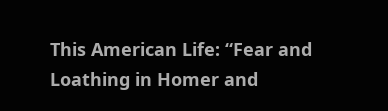This American Life: “Fear and Loathing in Homer and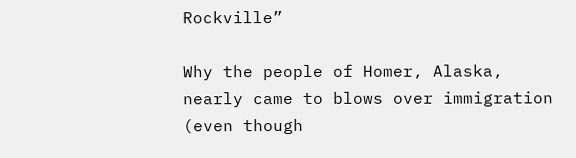Rockville”

Why the people of Homer, Alaska, nearly came to blows over immigration (even though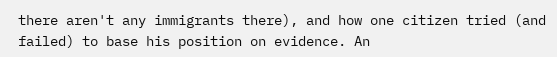there aren't any immigrants there), and how one citizen tried (and failed) to base his position on evidence. An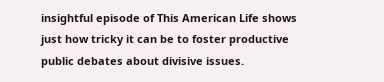insightful episode of This American Life shows just how tricky it can be to foster productive public debates about divisive issues.